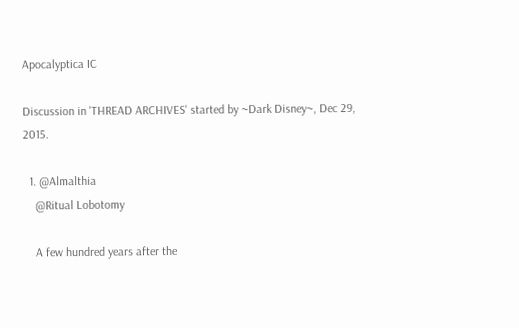Apocalyptica IC

Discussion in 'THREAD ARCHIVES' started by ~Dark Disney~, Dec 29, 2015.

  1. @Almalthia
    @Ritual Lobotomy

    A few hundred years after the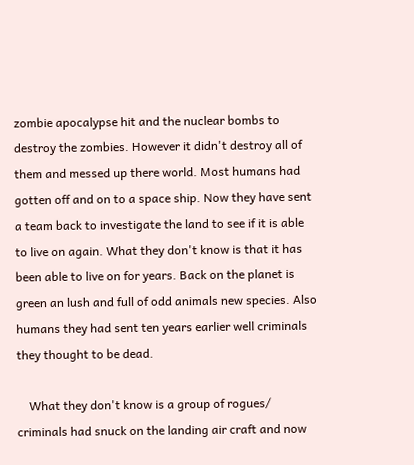zombie apocalypse hit and the nuclear bombs to destroy the zombies. However it didn't destroy all of them and messed up there world. Most humans had gotten off and on to a space ship. Now they have sent a team back to investigate the land to see if it is able to live on again. What they don't know is that it has been able to live on for years. Back on the planet is green an lush and full of odd animals new species. Also humans they had sent ten years earlier well criminals they thought to be dead.

    What they don't know is a group of rogues/ criminals had snuck on the landing air craft and now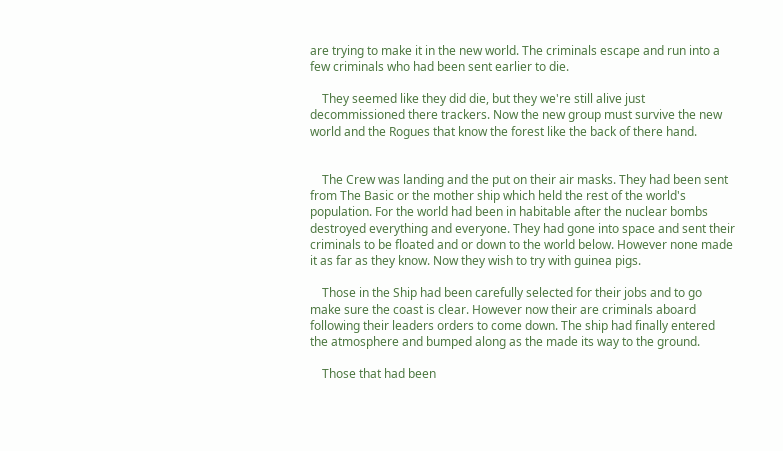are trying to make it in the new world. The criminals escape and run into a few criminals who had been sent earlier to die.

    They seemed like they did die, but they we're still alive just decommissioned there trackers. Now the new group must survive the new world and the Rogues that know the forest like the back of there hand.


    The Crew was landing and the put on their air masks. They had been sent from The Basic or the mother ship which held the rest of the world's population. For the world had been in habitable after the nuclear bombs destroyed everything and everyone. They had gone into space and sent their criminals to be floated and or down to the world below. However none made it as far as they know. Now they wish to try with guinea pigs.

    Those in the Ship had been carefully selected for their jobs and to go make sure the coast is clear. However now their are criminals aboard following their leaders orders to come down. The ship had finally entered the atmosphere and bumped along as the made its way to the ground.

    Those that had been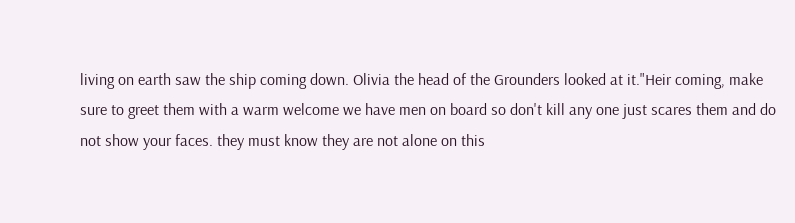living on earth saw the ship coming down. Olivia the head of the Grounders looked at it."Heir coming, make sure to greet them with a warm welcome we have men on board so don't kill any one just scares them and do not show your faces. they must know they are not alone on this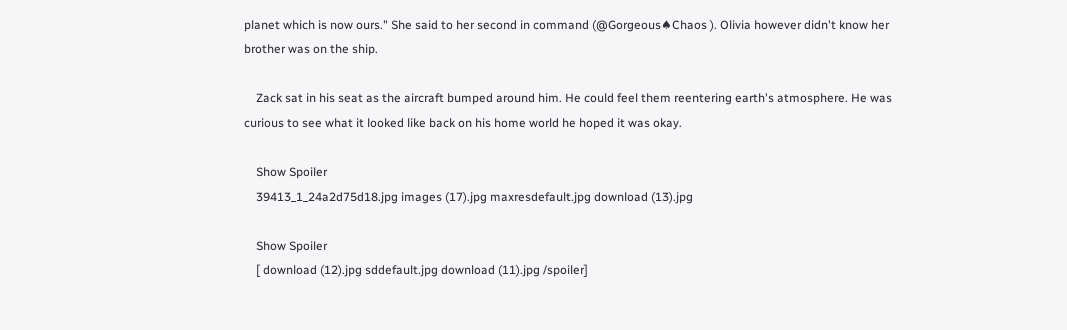planet which is now ours." She said to her second in command (@Gorgeous♠Chaos ). Olivia however didn't know her brother was on the ship.

    Zack sat in his seat as the aircraft bumped around him. He could feel them reentering earth's atmosphere. He was curious to see what it looked like back on his home world he hoped it was okay.

    Show Spoiler
    39413_1_24a2d75d18.jpg images (17).jpg maxresdefault.jpg download (13).jpg

    Show Spoiler
    [ download (12).jpg sddefault.jpg download (11).jpg /spoiler]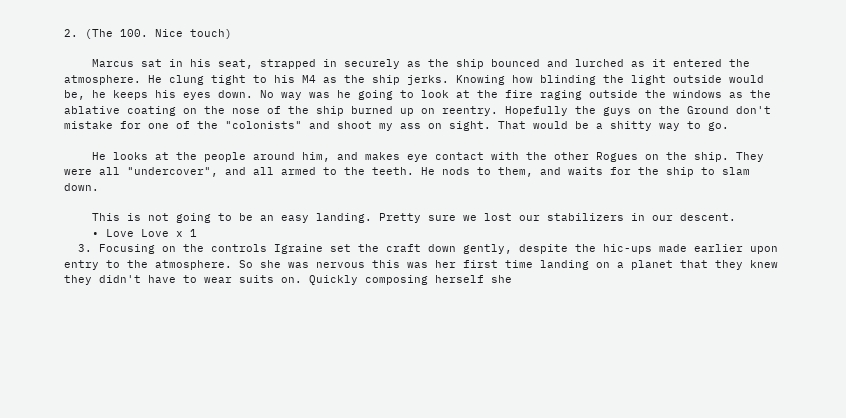2. (The 100. Nice touch)

    Marcus sat in his seat, strapped in securely as the ship bounced and lurched as it entered the atmosphere. He clung tight to his M4 as the ship jerks. Knowing how blinding the light outside would be, he keeps his eyes down. No way was he going to look at the fire raging outside the windows as the ablative coating on the nose of the ship burned up on reentry. Hopefully the guys on the Ground don't mistake for one of the "colonists" and shoot my ass on sight. That would be a shitty way to go.

    He looks at the people around him, and makes eye contact with the other Rogues on the ship. They were all "undercover", and all armed to the teeth. He nods to them, and waits for the ship to slam down.

    This is not going to be an easy landing. Pretty sure we lost our stabilizers in our descent.
    • Love Love x 1
  3. Focusing on the controls Igraine set the craft down gently, despite the hic-ups made earlier upon entry to the atmosphere. So she was nervous this was her first time landing on a planet that they knew they didn't have to wear suits on. Quickly composing herself she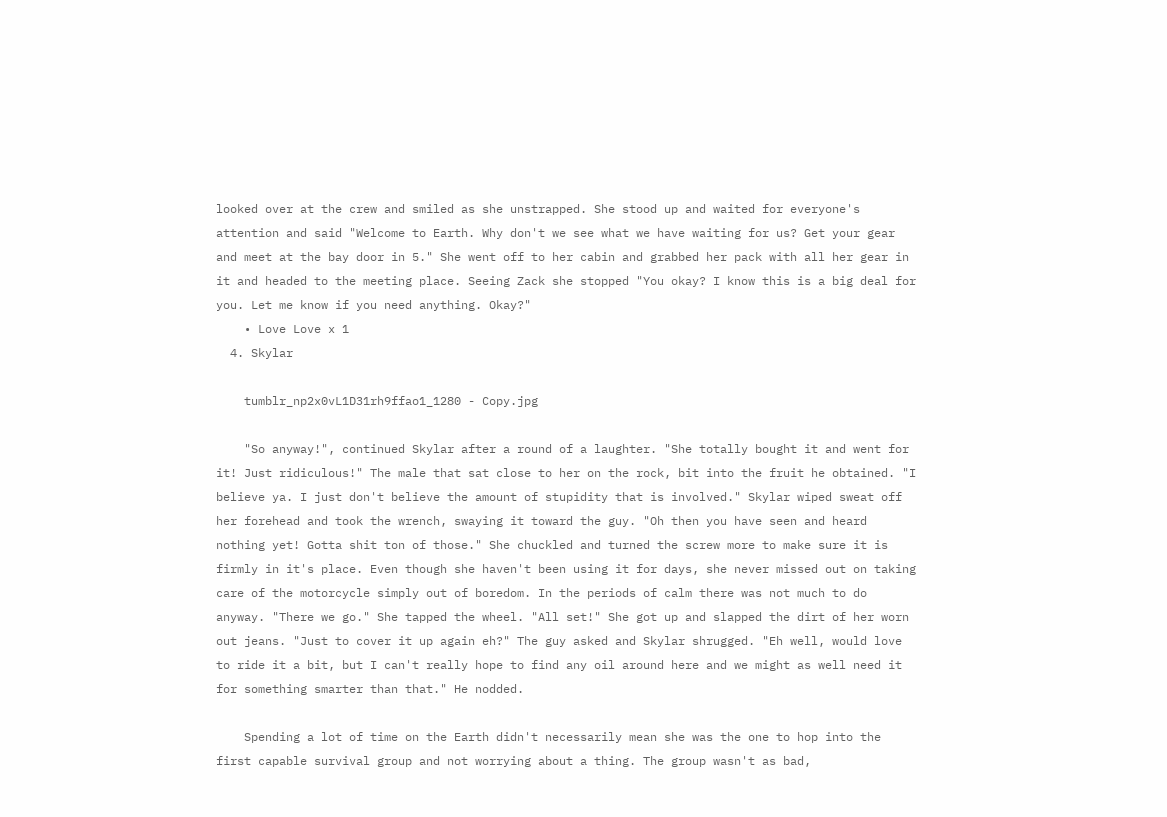looked over at the crew and smiled as she unstrapped. She stood up and waited for everyone's attention and said "Welcome to Earth. Why don't we see what we have waiting for us? Get your gear and meet at the bay door in 5." She went off to her cabin and grabbed her pack with all her gear in it and headed to the meeting place. Seeing Zack she stopped "You okay? I know this is a big deal for you. Let me know if you need anything. Okay?"
    • Love Love x 1
  4. Skylar

    tumblr_np2x0vL1D31rh9ffao1_1280 - Copy.jpg

    "So anyway!", continued Skylar after a round of a laughter. "She totally bought it and went for it! Just ridiculous!" The male that sat close to her on the rock, bit into the fruit he obtained. "I believe ya. I just don't believe the amount of stupidity that is involved." Skylar wiped sweat off her forehead and took the wrench, swaying it toward the guy. "Oh then you have seen and heard nothing yet! Gotta shit ton of those." She chuckled and turned the screw more to make sure it is firmly in it's place. Even though she haven't been using it for days, she never missed out on taking care of the motorcycle simply out of boredom. In the periods of calm there was not much to do anyway. "There we go." She tapped the wheel. "All set!" She got up and slapped the dirt of her worn out jeans. "Just to cover it up again eh?" The guy asked and Skylar shrugged. "Eh well, would love to ride it a bit, but I can't really hope to find any oil around here and we might as well need it for something smarter than that." He nodded.

    Spending a lot of time on the Earth didn't necessarily mean she was the one to hop into the first capable survival group and not worrying about a thing. The group wasn't as bad,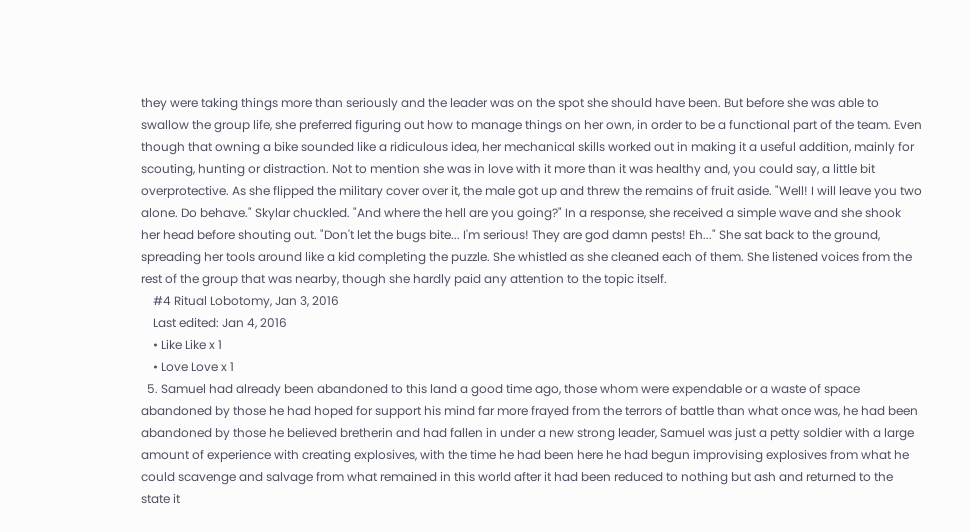they were taking things more than seriously and the leader was on the spot she should have been. But before she was able to swallow the group life, she preferred figuring out how to manage things on her own, in order to be a functional part of the team. Even though that owning a bike sounded like a ridiculous idea, her mechanical skills worked out in making it a useful addition, mainly for scouting, hunting or distraction. Not to mention she was in love with it more than it was healthy and, you could say, a little bit overprotective. As she flipped the military cover over it, the male got up and threw the remains of fruit aside. "Well! I will leave you two alone. Do behave." Skylar chuckled. "And where the hell are you going?" In a response, she received a simple wave and she shook her head before shouting out. "Don't let the bugs bite... I'm serious! They are god damn pests! Eh..." She sat back to the ground, spreading her tools around like a kid completing the puzzle. She whistled as she cleaned each of them. She listened voices from the rest of the group that was nearby, though she hardly paid any attention to the topic itself.
    #4 Ritual Lobotomy, Jan 3, 2016
    Last edited: Jan 4, 2016
    • Like Like x 1
    • Love Love x 1
  5. Samuel had already been abandoned to this land a good time ago, those whom were expendable or a waste of space abandoned by those he had hoped for support his mind far more frayed from the terrors of battle than what once was, he had been abandoned by those he believed bretherin and had fallen in under a new strong leader, Samuel was just a petty soldier with a large amount of experience with creating explosives, with the time he had been here he had begun improvising explosives from what he could scavenge and salvage from what remained in this world after it had been reduced to nothing but ash and returned to the state it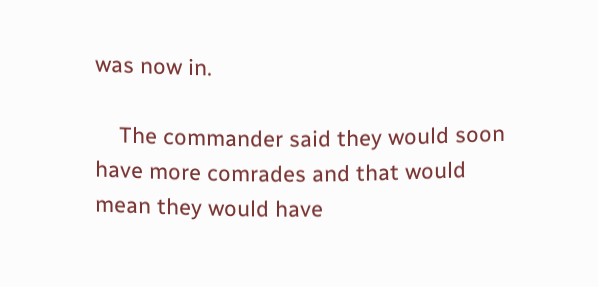was now in.

    The commander said they would soon have more comrades and that would mean they would have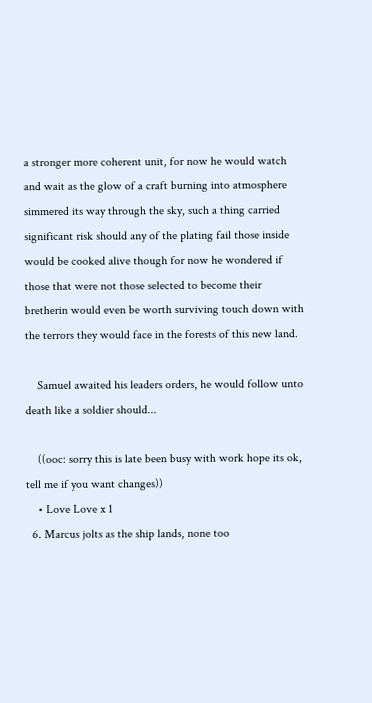a stronger more coherent unit, for now he would watch and wait as the glow of a craft burning into atmosphere simmered its way through the sky, such a thing carried significant risk should any of the plating fail those inside would be cooked alive though for now he wondered if those that were not those selected to become their bretherin would even be worth surviving touch down with the terrors they would face in the forests of this new land.

    Samuel awaited his leaders orders, he would follow unto death like a soldier should...

    ((ooc: sorry this is late been busy with work hope its ok, tell me if you want changes))
    • Love Love x 1
  6. Marcus jolts as the ship lands, none too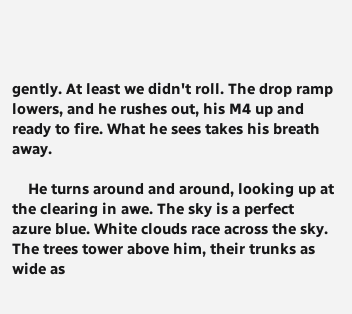gently. At least we didn't roll. The drop ramp lowers, and he rushes out, his M4 up and ready to fire. What he sees takes his breath away.

    He turns around and around, looking up at the clearing in awe. The sky is a perfect azure blue. White clouds race across the sky. The trees tower above him, their trunks as wide as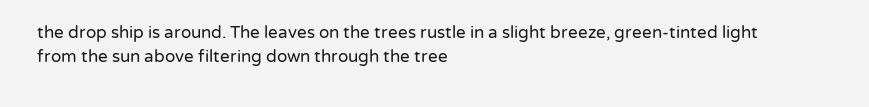the drop ship is around. The leaves on the trees rustle in a slight breeze, green-tinted light from the sun above filtering down through the tree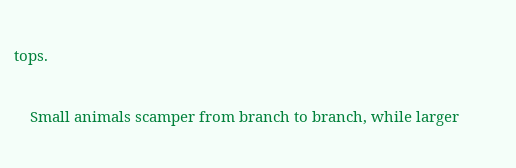tops.

    Small animals scamper from branch to branch, while larger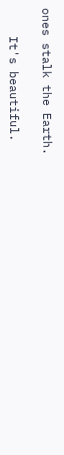ones stalk the Earth.

    It's beautiful.